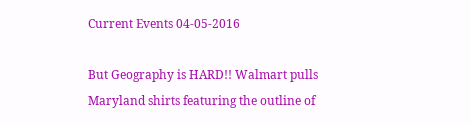Current Events 04-05-2016

But Geography is HARD!! Walmart pulls Maryland shirts featuring the outline of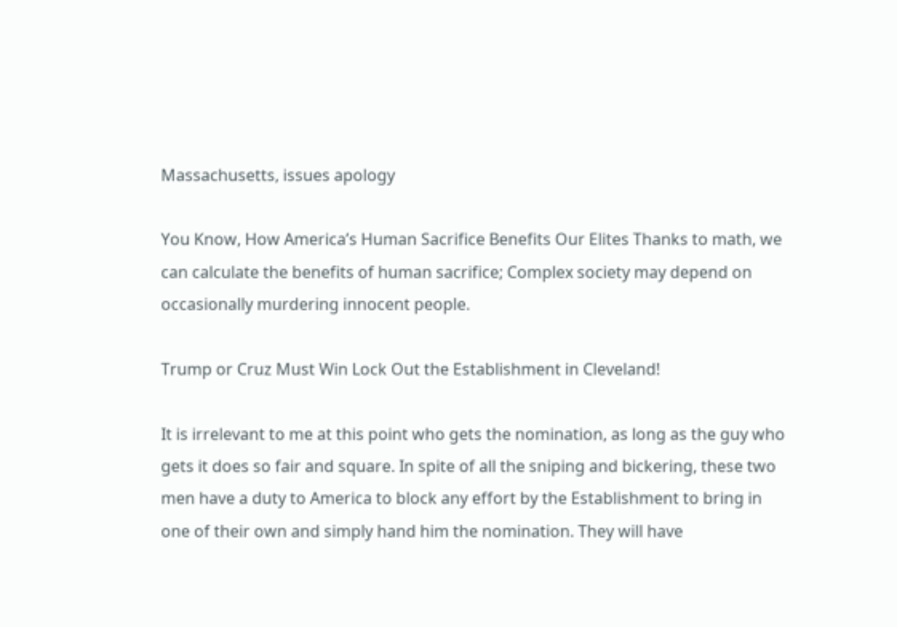Massachusetts, issues apology

You Know, How America’s Human Sacrifice Benefits Our Elites Thanks to math, we can calculate the benefits of human sacrifice; Complex society may depend on occasionally murdering innocent people.

Trump or Cruz Must Win Lock Out the Establishment in Cleveland!

It is irrelevant to me at this point who gets the nomination, as long as the guy who gets it does so fair and square. In spite of all the sniping and bickering, these two men have a duty to America to block any effort by the Establishment to bring in one of their own and simply hand him the nomination. They will have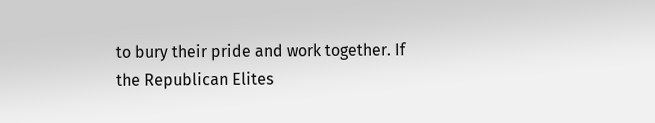to bury their pride and work together. If the Republican Elites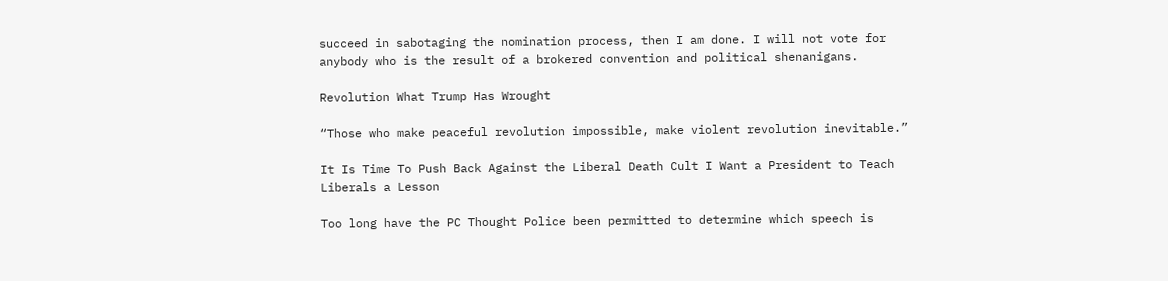succeed in sabotaging the nomination process, then I am done. I will not vote for anybody who is the result of a brokered convention and political shenanigans.

Revolution What Trump Has Wrought

“Those who make peaceful revolution impossible, make violent revolution inevitable.”

It Is Time To Push Back Against the Liberal Death Cult I Want a President to Teach Liberals a Lesson

Too long have the PC Thought Police been permitted to determine which speech is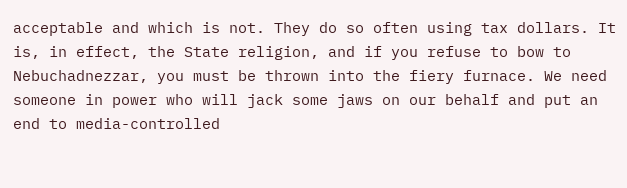acceptable and which is not. They do so often using tax dollars. It is, in effect, the State religion, and if you refuse to bow to Nebuchadnezzar, you must be thrown into the fiery furnace. We need someone in power who will jack some jaws on our behalf and put an end to media-controlled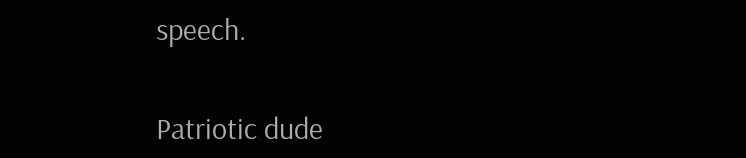speech.


Patriotic dude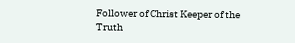Follower of Christ Keeper of the Truth